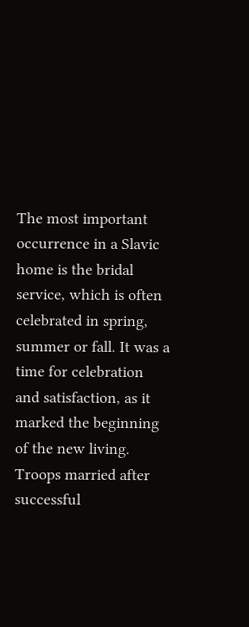The most important occurrence in a Slavic home is the bridal service, which is often celebrated in spring, summer or fall. It was a time for celebration and satisfaction, as it marked the beginning of the new living. Troops married after successful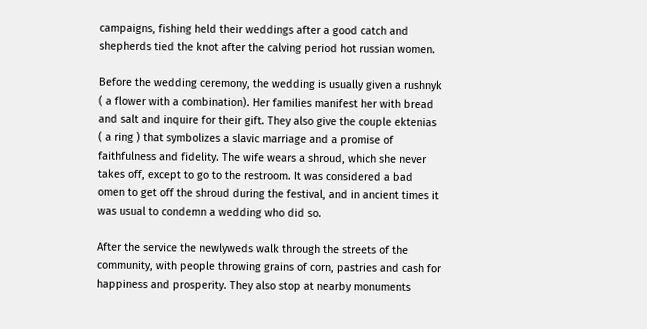campaigns, fishing held their weddings after a good catch and shepherds tied the knot after the calving period hot russian women.

Before the wedding ceremony, the wedding is usually given a rushnyk ( a flower with a combination). Her families manifest her with bread and salt and inquire for their gift. They also give the couple ektenias ( a ring ) that symbolizes a slavic marriage and a promise of faithfulness and fidelity. The wife wears a shroud, which she never takes off, except to go to the restroom. It was considered a bad omen to get off the shroud during the festival, and in ancient times it was usual to condemn a wedding who did so.

After the service the newlyweds walk through the streets of the community, with people throwing grains of corn, pastries and cash for happiness and prosperity. They also stop at nearby monuments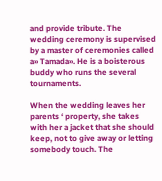and provide tribute. The wedding ceremony is supervised by a master of ceremonies called a» Tamada». He is a boisterous buddy who runs the several tournaments.

When the wedding leaves her parents ‘ property, she takes with her a jacket that she should keep, not to give away or letting somebody touch. The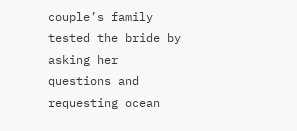couple’s family tested the bride by asking her questions and requesting ocean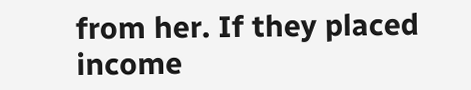from her. If they placed income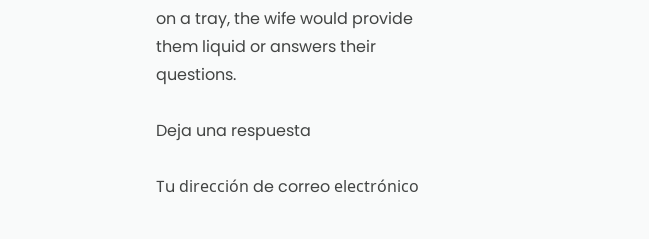on a tray, the wife would provide them liquid or answers their questions.

Deja una respuesta

Tu dirección de correo electrónico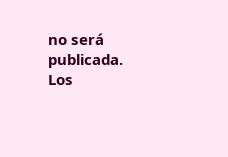no será publicada. Los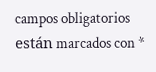campos obligatorios están marcados con *